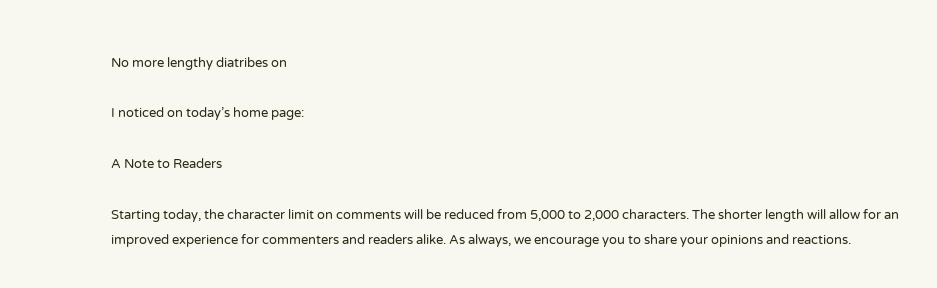No more lengthy diatribes on

I noticed on today’s home page:

A Note to Readers

Starting today, the character limit on comments will be reduced from 5,000 to 2,000 characters. The shorter length will allow for an improved experience for commenters and readers alike. As always, we encourage you to share your opinions and reactions.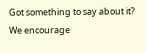Got something to say about it? We encourage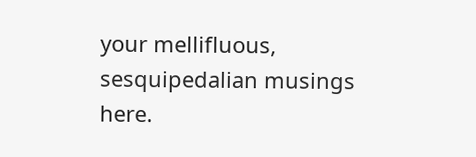your mellifluous, sesquipedalian musings here.